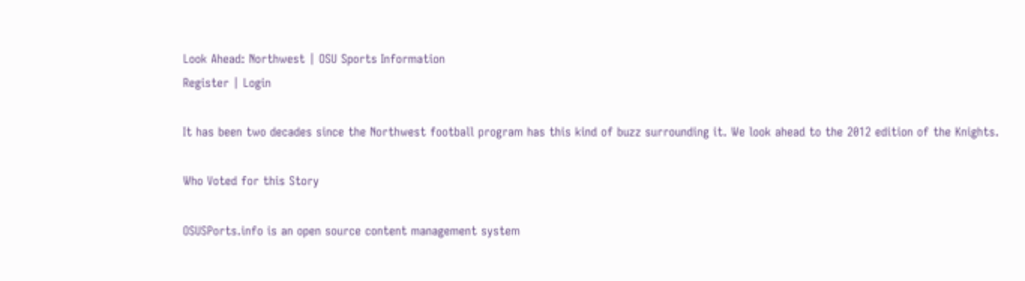Look Ahead: Northwest | OSU Sports Information
Register | Login

It has been two decades since the Northwest football program has this kind of buzz surrounding it. We look ahead to the 2012 edition of the Knights.

Who Voted for this Story

OSUSPorts.info is an open source content management system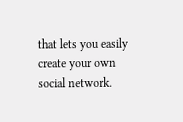that lets you easily create your own social network.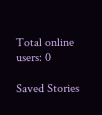Total online users: 0

Saved Stories